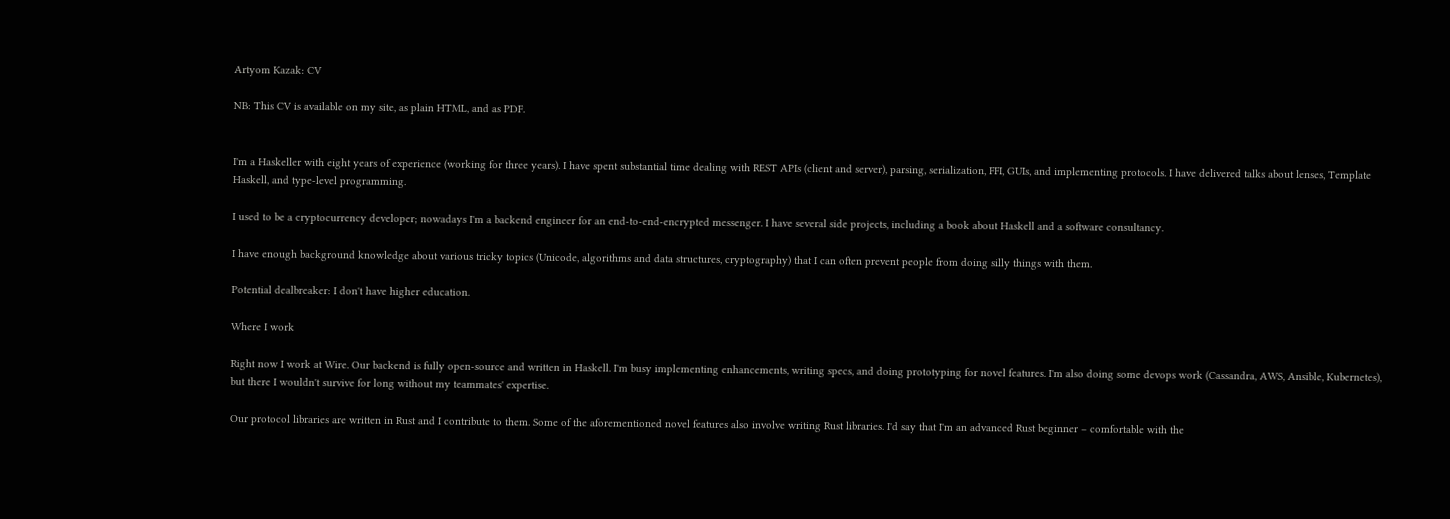Artyom Kazak: CV

NB: This CV is available on my site, as plain HTML, and as PDF.


I'm a Haskeller with eight years of experience (working for three years). I have spent substantial time dealing with REST APIs (client and server), parsing, serialization, FFI, GUIs, and implementing protocols. I have delivered talks about lenses, Template Haskell, and type-level programming.

I used to be a cryptocurrency developer; nowadays I'm a backend engineer for an end-to-end-encrypted messenger. I have several side projects, including a book about Haskell and a software consultancy.

I have enough background knowledge about various tricky topics (Unicode, algorithms and data structures, cryptography) that I can often prevent people from doing silly things with them.

Potential dealbreaker: I don't have higher education.

Where I work

Right now I work at Wire. Our backend is fully open-source and written in Haskell. I'm busy implementing enhancements, writing specs, and doing prototyping for novel features. I'm also doing some devops work (Cassandra, AWS, Ansible, Kubernetes), but there I wouldn't survive for long without my teammates' expertise.

Our protocol libraries are written in Rust and I contribute to them. Some of the aforementioned novel features also involve writing Rust libraries. I'd say that I'm an advanced Rust beginner – comfortable with the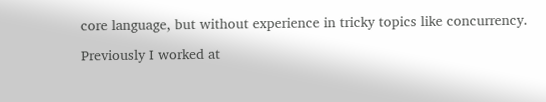core language, but without experience in tricky topics like concurrency.

Previously I worked at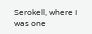Serokell, where I was one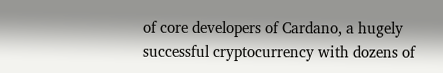of core developers of Cardano, a hugely successful cryptocurrency with dozens of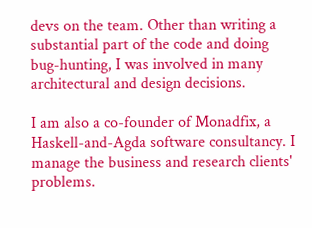devs on the team. Other than writing a substantial part of the code and doing bug-hunting, I was involved in many architectural and design decisions.

I am also a co-founder of Monadfix, a Haskell-and-Agda software consultancy. I manage the business and research clients' problems.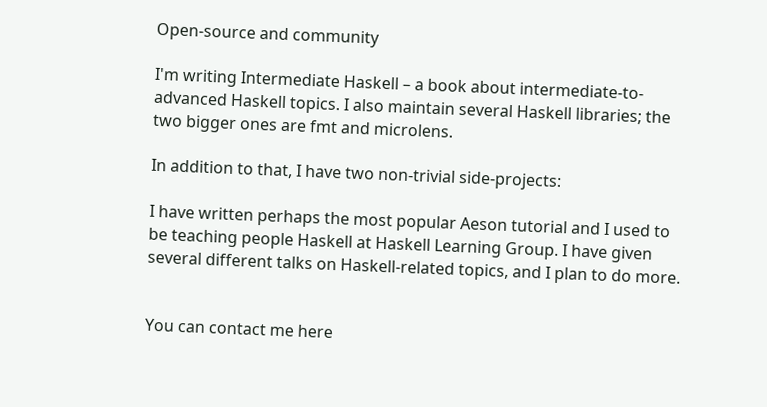Open-source and community

I'm writing Intermediate Haskell – a book about intermediate-to-advanced Haskell topics. I also maintain several Haskell libraries; the two bigger ones are fmt and microlens.

In addition to that, I have two non-trivial side-projects:

I have written perhaps the most popular Aeson tutorial and I used to be teaching people Haskell at Haskell Learning Group. I have given several different talks on Haskell-related topics, and I plan to do more.


You can contact me here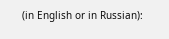(in English or in Russian):